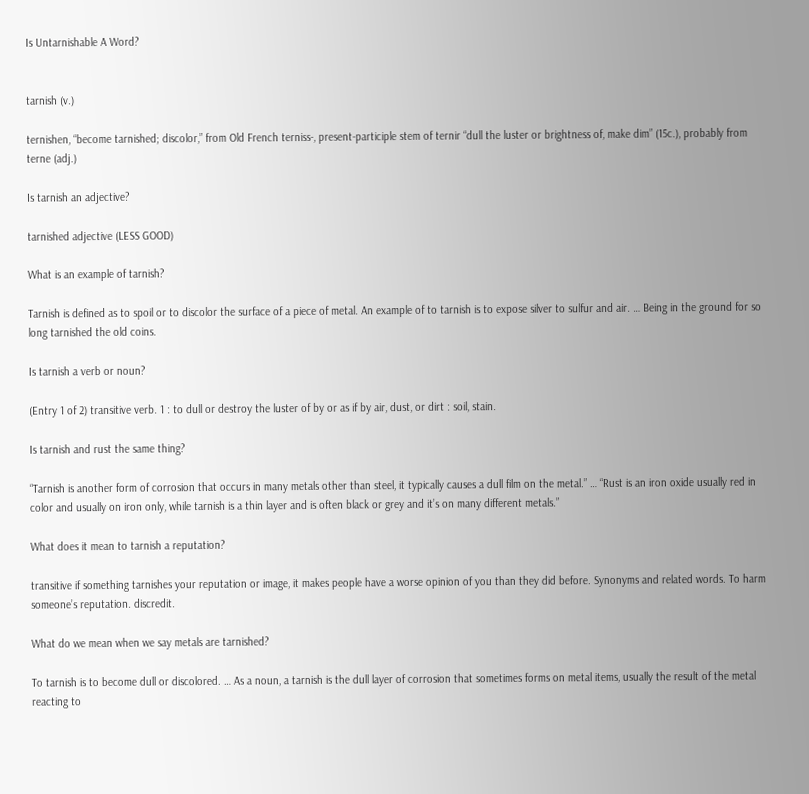Is Untarnishable A Word?


tarnish (v.)

ternishen, “become tarnished; discolor,” from Old French terniss-, present-participle stem of ternir “dull the luster or brightness of, make dim” (15c.), probably from terne (adj.)

Is tarnish an adjective?

tarnished adjective (LESS GOOD)

What is an example of tarnish?

Tarnish is defined as to spoil or to discolor the surface of a piece of metal. An example of to tarnish is to expose silver to sulfur and air. … Being in the ground for so long tarnished the old coins.

Is tarnish a verb or noun?

(Entry 1 of 2) transitive verb. 1 : to dull or destroy the luster of by or as if by air, dust, or dirt : soil, stain.

Is tarnish and rust the same thing?

“Tarnish is another form of corrosion that occurs in many metals other than steel, it typically causes a dull film on the metal.” … “Rust is an iron oxide usually red in color and usually on iron only, while tarnish is a thin layer and is often black or grey and it’s on many different metals.”

What does it mean to tarnish a reputation?

transitive if something tarnishes your reputation or image, it makes people have a worse opinion of you than they did before. Synonyms and related words. To harm someone’s reputation. discredit.

What do we mean when we say metals are tarnished?

To tarnish is to become dull or discolored. … As a noun, a tarnish is the dull layer of corrosion that sometimes forms on metal items, usually the result of the metal reacting to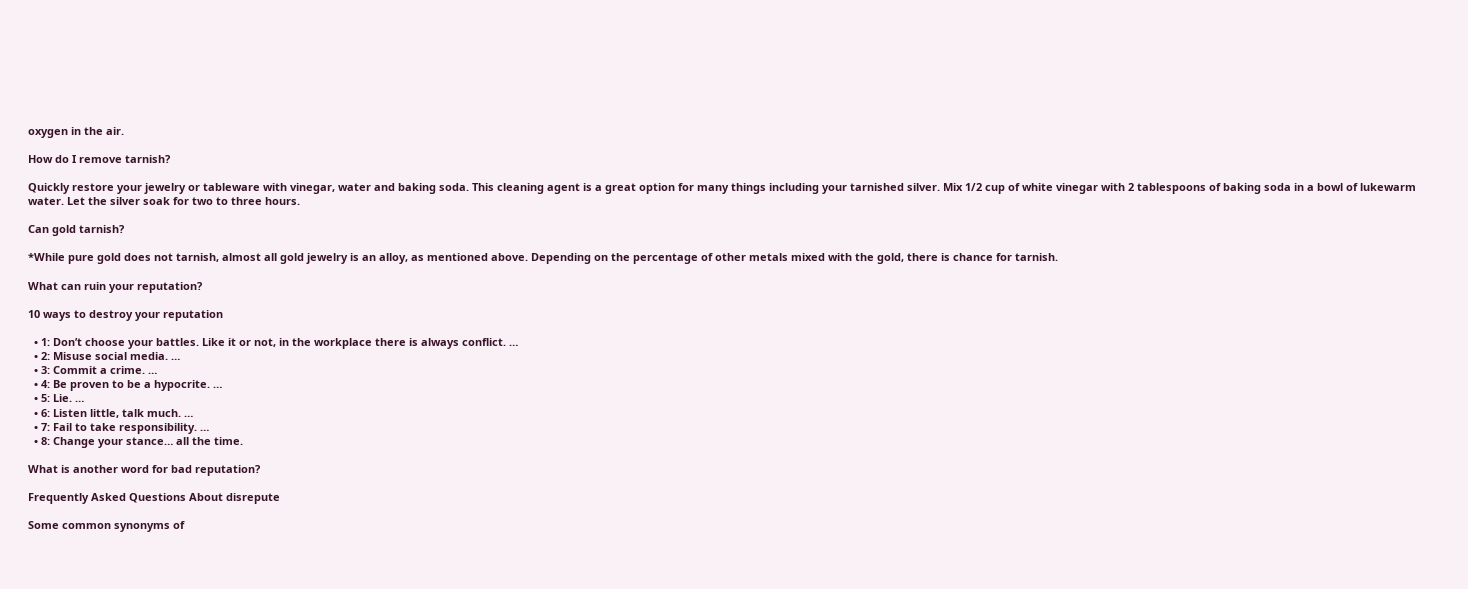oxygen in the air.

How do I remove tarnish?

Quickly restore your jewelry or tableware with vinegar, water and baking soda. This cleaning agent is a great option for many things including your tarnished silver. Mix 1/2 cup of white vinegar with 2 tablespoons of baking soda in a bowl of lukewarm water. Let the silver soak for two to three hours.

Can gold tarnish?

*While pure gold does not tarnish, almost all gold jewelry is an alloy, as mentioned above. Depending on the percentage of other metals mixed with the gold, there is chance for tarnish.

What can ruin your reputation?

10 ways to destroy your reputation

  • 1: Don’t choose your battles. Like it or not, in the workplace there is always conflict. …
  • 2: Misuse social media. …
  • 3: Commit a crime. …
  • 4: Be proven to be a hypocrite. …
  • 5: Lie. …
  • 6: Listen little, talk much. …
  • 7: Fail to take responsibility. …
  • 8: Change your stance… all the time.

What is another word for bad reputation?

Frequently Asked Questions About disrepute

Some common synonyms of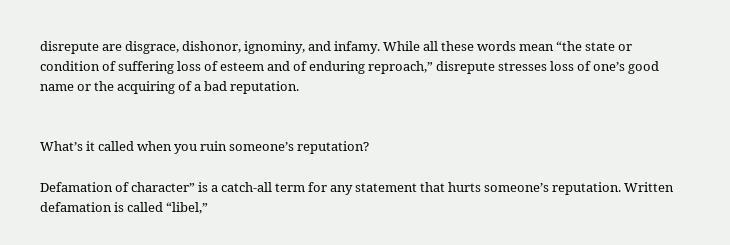disrepute are disgrace, dishonor, ignominy, and infamy. While all these words mean “the state or condition of suffering loss of esteem and of enduring reproach,” disrepute stresses loss of one’s good name or the acquiring of a bad reputation.


What’s it called when you ruin someone’s reputation?

Defamation of character” is a catch-all term for any statement that hurts someone’s reputation. Written defamation is called “libel,”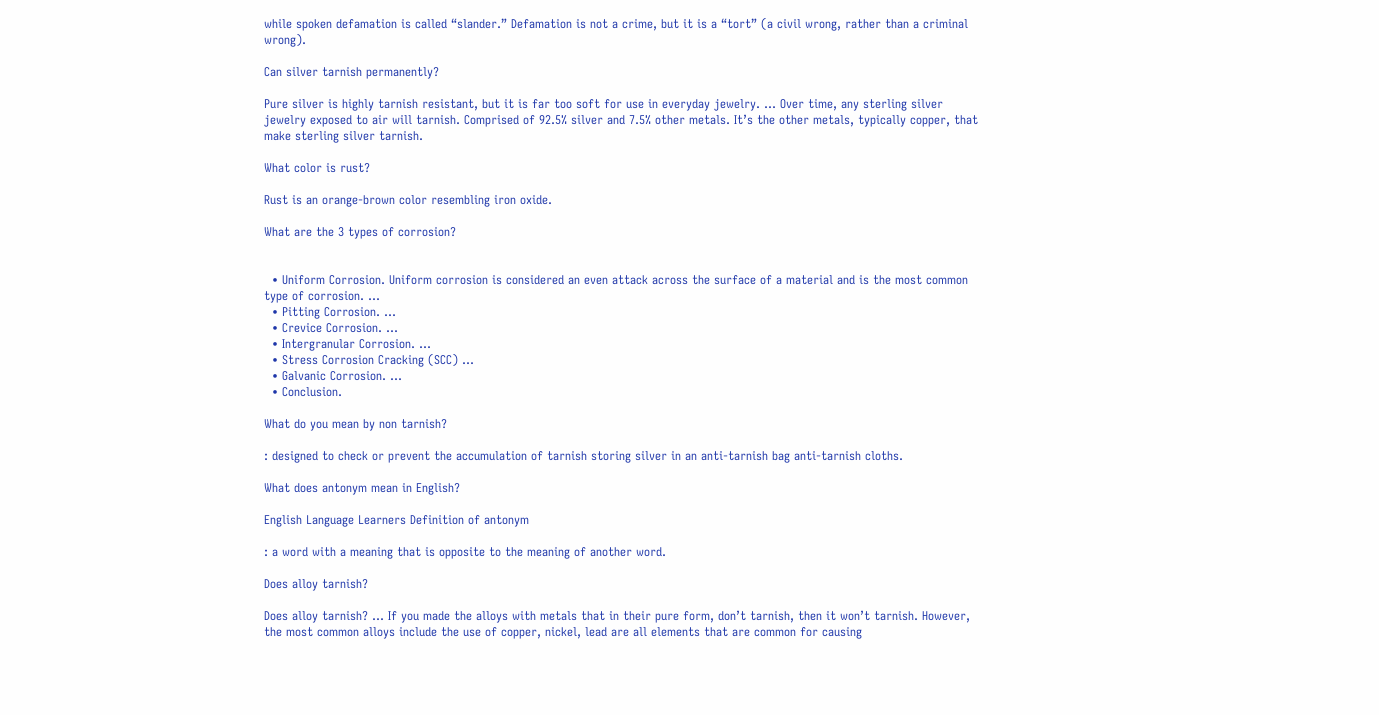while spoken defamation is called “slander.” Defamation is not a crime, but it is a “tort” (a civil wrong, rather than a criminal wrong).

Can silver tarnish permanently?

Pure silver is highly tarnish resistant, but it is far too soft for use in everyday jewelry. … Over time, any sterling silver jewelry exposed to air will tarnish. Comprised of 92.5% silver and 7.5% other metals. It’s the other metals, typically copper, that make sterling silver tarnish.

What color is rust?

Rust is an orange-brown color resembling iron oxide.

What are the 3 types of corrosion?


  • Uniform Corrosion. Uniform corrosion is considered an even attack across the surface of a material and is the most common type of corrosion. …
  • Pitting Corrosion. …
  • Crevice Corrosion. …
  • Intergranular Corrosion. …
  • Stress Corrosion Cracking (SCC) …
  • Galvanic Corrosion. …
  • Conclusion.

What do you mean by non tarnish?

: designed to check or prevent the accumulation of tarnish storing silver in an anti-tarnish bag anti-tarnish cloths.

What does antonym mean in English?

English Language Learners Definition of antonym

: a word with a meaning that is opposite to the meaning of another word.

Does alloy tarnish?

Does alloy tarnish? … If you made the alloys with metals that in their pure form, don’t tarnish, then it won’t tarnish. However, the most common alloys include the use of copper, nickel, lead are all elements that are common for causing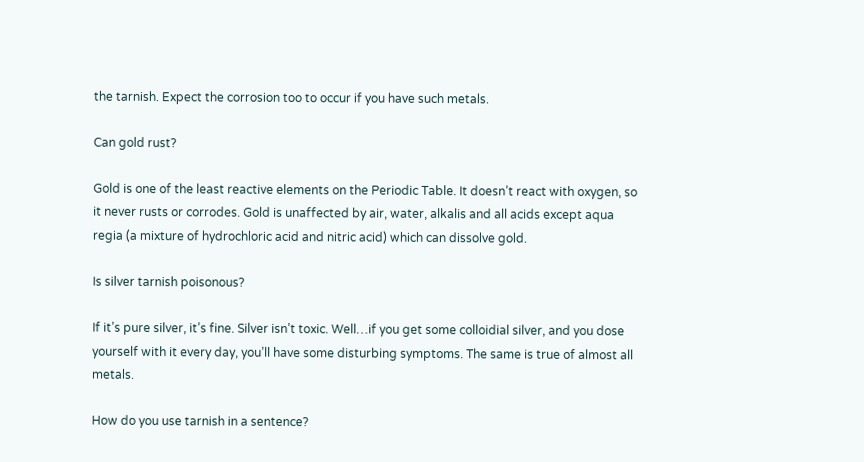the tarnish. Expect the corrosion too to occur if you have such metals.

Can gold rust?

Gold is one of the least reactive elements on the Periodic Table. It doesn’t react with oxygen, so it never rusts or corrodes. Gold is unaffected by air, water, alkalis and all acids except aqua regia (a mixture of hydrochloric acid and nitric acid) which can dissolve gold.

Is silver tarnish poisonous?

If it’s pure silver, it’s fine. Silver isn’t toxic. Well…if you get some colloidial silver, and you dose yourself with it every day, you’ll have some disturbing symptoms. The same is true of almost all metals.

How do you use tarnish in a sentence?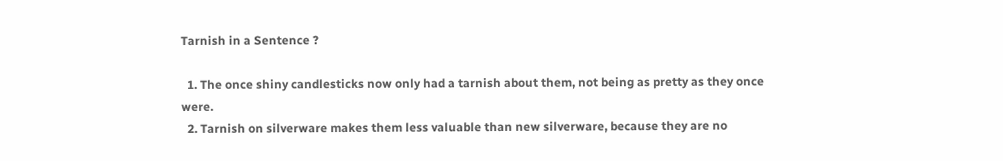Tarnish in a Sentence ?

  1. The once shiny candlesticks now only had a tarnish about them, not being as pretty as they once were.
  2. Tarnish on silverware makes them less valuable than new silverware, because they are no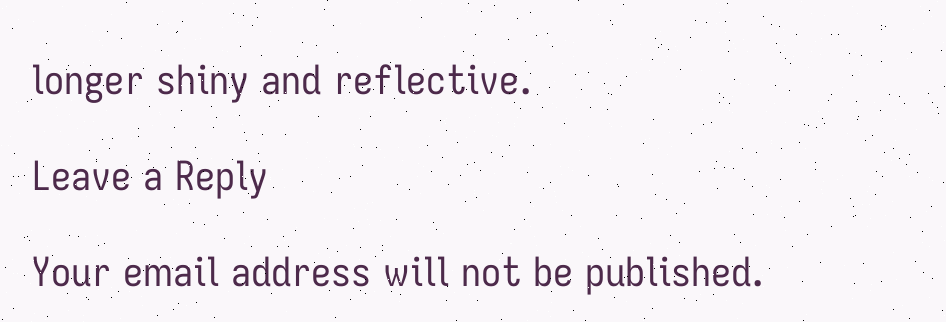longer shiny and reflective.

Leave a Reply

Your email address will not be published.